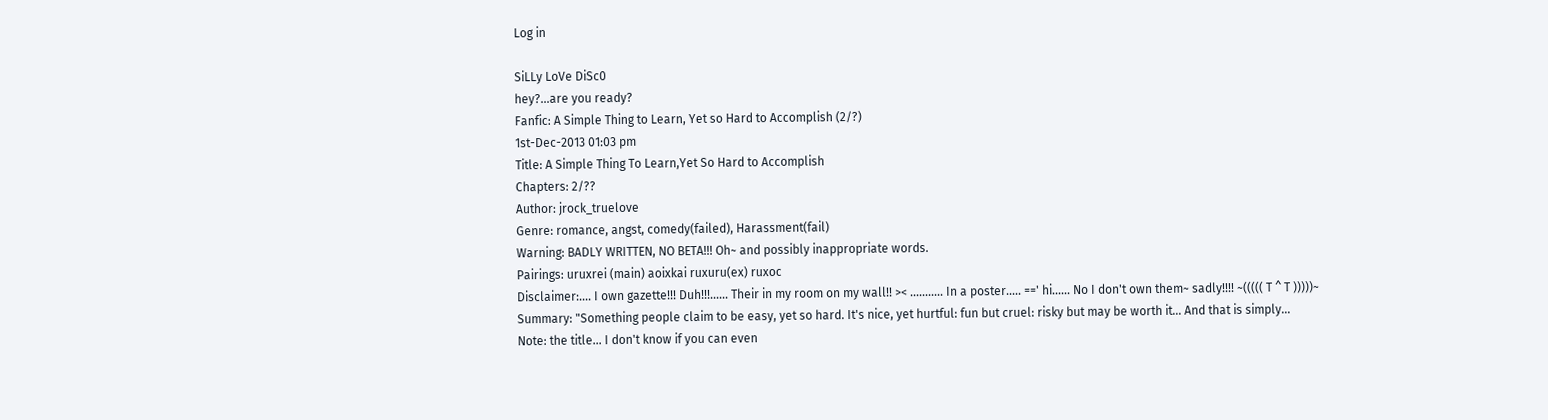Log in

SiLLy LoVe DiSc0
hey?...are you ready?
Fanfic: A Simple Thing to Learn, Yet so Hard to Accomplish (2/?)
1st-Dec-2013 01:03 pm
Title: A Simple Thing To Learn,Yet So Hard to Accomplish
Chapters: 2/??
Author: jrock_truelove
Genre: romance, angst, comedy(failed), Harassment(fail)
Warning: BADLY WRITTEN, NO BETA!!! Oh~ and possibly inappropriate words.
Pairings: uruxrei (main) aoixkai ruxuru(ex) ruxoc
Disclaimer:.... I own gazette!!! Duh!!!...... Their in my room on my wall!! >< ........... In a poster..... ==' hi...... No I don't own them~ sadly!!!! ~((((( T ^ T )))))~
Summary: "Something people claim to be easy, yet so hard. It's nice, yet hurtful: fun but cruel: risky but may be worth it... And that is simply...
Note: the title... I don't know if you can even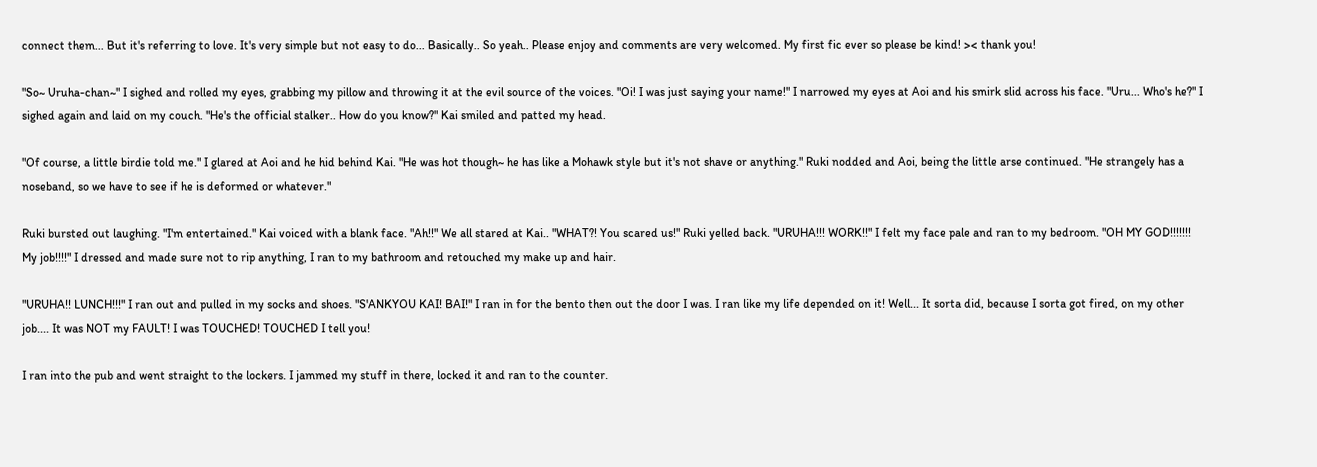connect them... But it's referring to love. It's very simple but not easy to do... Basically.. So yeah.. Please enjoy and comments are very welcomed. My first fic ever so please be kind! >< thank you!

"So~ Uruha-chan~" I sighed and rolled my eyes, grabbing my pillow and throwing it at the evil source of the voices. "Oi! I was just saying your name!" I narrowed my eyes at Aoi and his smirk slid across his face. "Uru... Who's he?" I sighed again and laid on my couch. "He's the official stalker.. How do you know?" Kai smiled and patted my head.

"Of course, a little birdie told me." I glared at Aoi and he hid behind Kai. "He was hot though~ he has like a Mohawk style but it's not shave or anything." Ruki nodded and Aoi, being the little arse continued. "He strangely has a noseband, so we have to see if he is deformed or whatever."

Ruki bursted out laughing. "I'm entertained." Kai voiced with a blank face. "Ah!!" We all stared at Kai.. "WHAT?! You scared us!" Ruki yelled back. "URUHA!!! WORK!!" I felt my face pale and ran to my bedroom. "OH MY GOD!!!!!!! My job!!!!" I dressed and made sure not to rip anything, I ran to my bathroom and retouched my make up and hair.

"URUHA!! LUNCH!!!" I ran out and pulled in my socks and shoes. "S'ANKYOU KAI! BAI!" I ran in for the bento then out the door I was. I ran like my life depended on it! Well... It sorta did, because I sorta got fired, on my other job.... It was NOT my FAULT! I was TOUCHED! TOUCHED I tell you!

I ran into the pub and went straight to the lockers. I jammed my stuff in there, locked it and ran to the counter.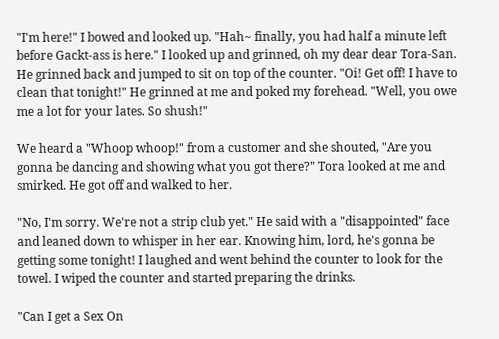"I'm here!" I bowed and looked up. "Hah~ finally, you had half a minute left before Gackt-ass is here." I looked up and grinned, oh my dear dear Tora-San. He grinned back and jumped to sit on top of the counter. "Oi! Get off! I have to clean that tonight!" He grinned at me and poked my forehead. "Well, you owe me a lot for your lates. So shush!"

We heard a "Whoop whoop!" from a customer and she shouted, "Are you gonna be dancing and showing what you got there?" Tora looked at me and smirked. He got off and walked to her.

"No, I'm sorry. We're not a strip club yet." He said with a "disappointed" face and leaned down to whisper in her ear. Knowing him, lord, he's gonna be getting some tonight! I laughed and went behind the counter to look for the towel. I wiped the counter and started preparing the drinks.

"Can I get a Sex On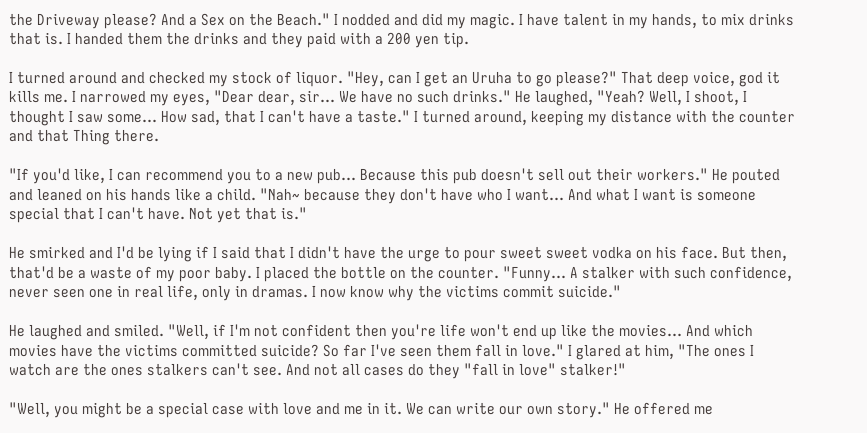the Driveway please? And a Sex on the Beach." I nodded and did my magic. I have talent in my hands, to mix drinks that is. I handed them the drinks and they paid with a 200 yen tip.

I turned around and checked my stock of liquor. "Hey, can I get an Uruha to go please?" That deep voice, god it kills me. I narrowed my eyes, "Dear dear, sir... We have no such drinks." He laughed, "Yeah? Well, I shoot, I thought I saw some... How sad, that I can't have a taste." I turned around, keeping my distance with the counter and that Thing there.

"If you'd like, I can recommend you to a new pub... Because this pub doesn't sell out their workers." He pouted and leaned on his hands like a child. "Nah~ because they don't have who I want... And what I want is someone special that I can't have. Not yet that is."

He smirked and I'd be lying if I said that I didn't have the urge to pour sweet sweet vodka on his face. But then, that'd be a waste of my poor baby. I placed the bottle on the counter. "Funny... A stalker with such confidence, never seen one in real life, only in dramas. I now know why the victims commit suicide."

He laughed and smiled. "Well, if I'm not confident then you're life won't end up like the movies... And which movies have the victims committed suicide? So far I've seen them fall in love." I glared at him, "The ones I watch are the ones stalkers can't see. And not all cases do they "fall in love" stalker!"

"Well, you might be a special case with love and me in it. We can write our own story." He offered me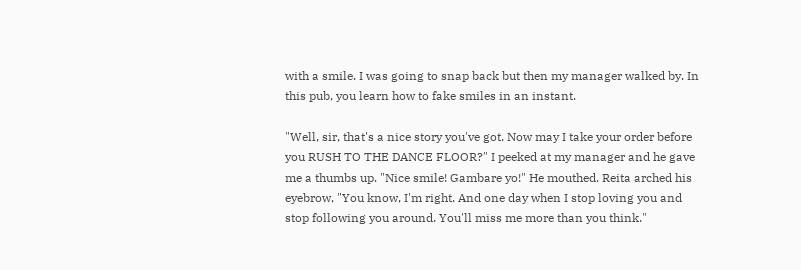with a smile. I was going to snap back but then my manager walked by. In this pub, you learn how to fake smiles in an instant.

"Well, sir, that's a nice story you've got. Now may I take your order before you RUSH TO THE DANCE FLOOR?" I peeked at my manager and he gave me a thumbs up. "Nice smile! Gambare yo!" He mouthed. Reita arched his eyebrow, "You know, I'm right. And one day when I stop loving you and stop following you around. You'll miss me more than you think."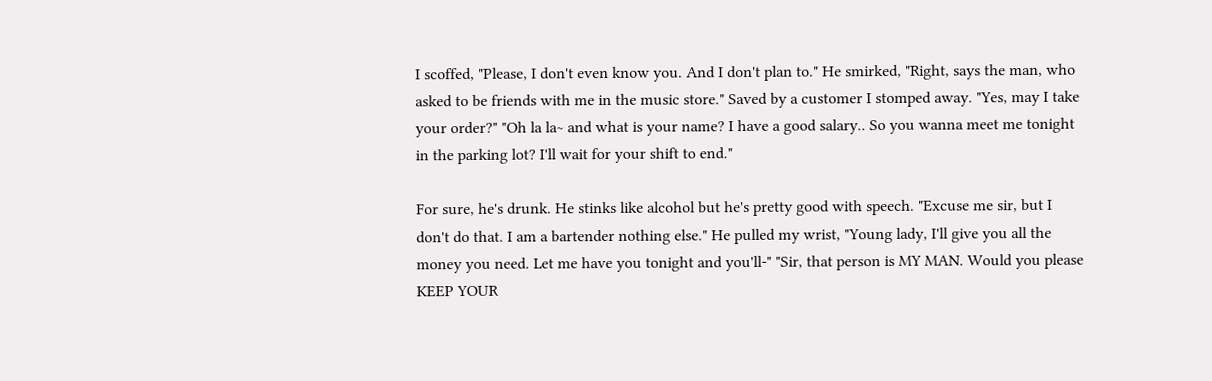I scoffed, "Please, I don't even know you. And I don't plan to." He smirked, "Right, says the man, who asked to be friends with me in the music store." Saved by a customer I stomped away. "Yes, may I take your order?" "Oh la la~ and what is your name? I have a good salary.. So you wanna meet me tonight in the parking lot? I'll wait for your shift to end."

For sure, he's drunk. He stinks like alcohol but he's pretty good with speech. "Excuse me sir, but I don't do that. I am a bartender nothing else." He pulled my wrist, "Young lady, I'll give you all the money you need. Let me have you tonight and you'll-" "Sir, that person is MY MAN. Would you please KEEP YOUR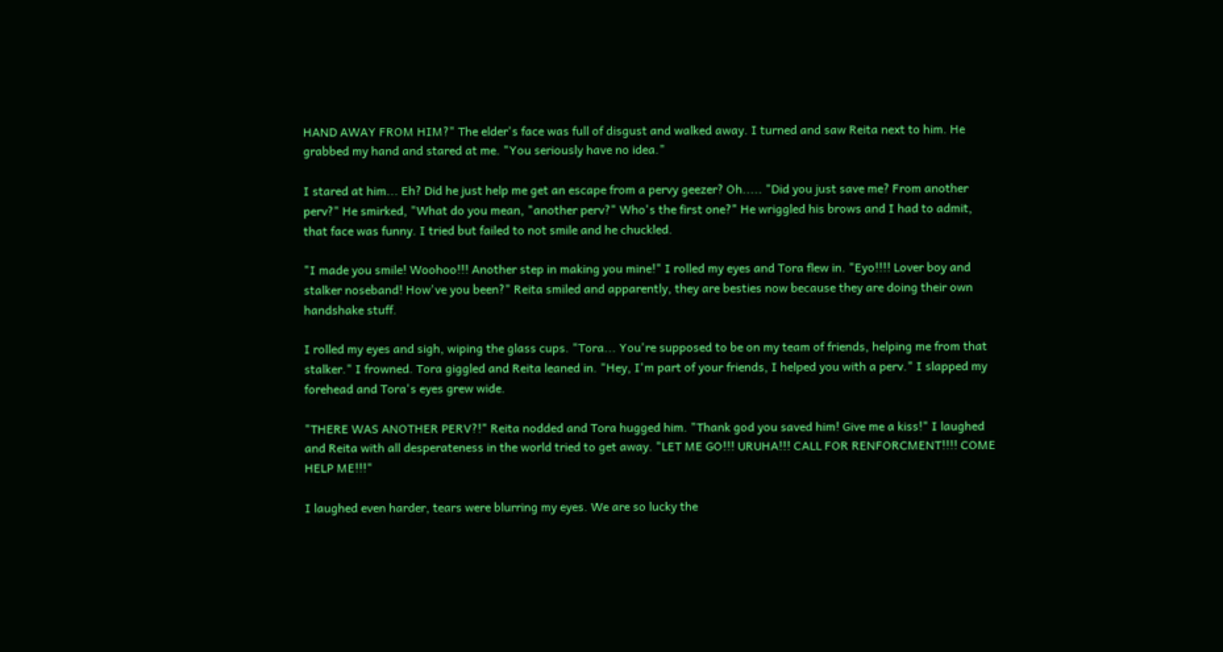HAND AWAY FROM HIM?" The elder's face was full of disgust and walked away. I turned and saw Reita next to him. He grabbed my hand and stared at me. "You seriously have no idea."

I stared at him... Eh? Did he just help me get an escape from a pervy geezer? Oh..... "Did you just save me? From another perv?" He smirked, "What do you mean, "another perv?" Who's the first one?" He wriggled his brows and I had to admit, that face was funny. I tried but failed to not smile and he chuckled.

"I made you smile! Woohoo!!! Another step in making you mine!" I rolled my eyes and Tora flew in. "Eyo!!!! Lover boy and stalker noseband! How've you been?" Reita smiled and apparently, they are besties now because they are doing their own handshake stuff.

I rolled my eyes and sigh, wiping the glass cups. "Tora... You're supposed to be on my team of friends, helping me from that stalker." I frowned. Tora giggled and Reita leaned in. "Hey, I'm part of your friends, I helped you with a perv." I slapped my forehead and Tora's eyes grew wide.

"THERE WAS ANOTHER PERV?!" Reita nodded and Tora hugged him. "Thank god you saved him! Give me a kiss!" I laughed and Reita with all desperateness in the world tried to get away. "LET ME GO!!! URUHA!!! CALL FOR RENFORCMENT!!!! COME HELP ME!!!"

I laughed even harder, tears were blurring my eyes. We are so lucky the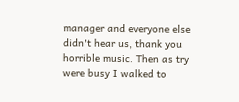manager and everyone else didn't hear us, thank you horrible music. Then as try were busy I walked to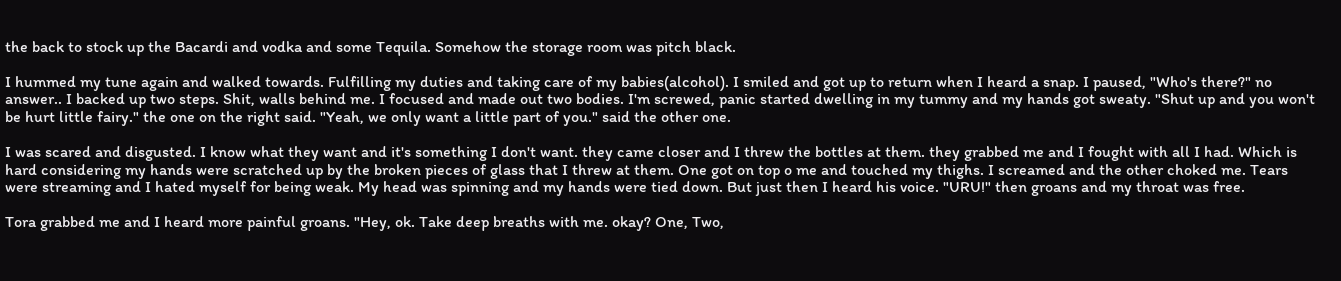the back to stock up the Bacardi and vodka and some Tequila. Somehow the storage room was pitch black.

I hummed my tune again and walked towards. Fulfilling my duties and taking care of my babies(alcohol). I smiled and got up to return when I heard a snap. I paused, "Who's there?" no answer.. I backed up two steps. Shit, walls behind me. I focused and made out two bodies. I'm screwed, panic started dwelling in my tummy and my hands got sweaty. "Shut up and you won't be hurt little fairy." the one on the right said. "Yeah, we only want a little part of you." said the other one.

I was scared and disgusted. I know what they want and it's something I don't want. they came closer and I threw the bottles at them. they grabbed me and I fought with all I had. Which is hard considering my hands were scratched up by the broken pieces of glass that I threw at them. One got on top o me and touched my thighs. I screamed and the other choked me. Tears were streaming and I hated myself for being weak. My head was spinning and my hands were tied down. But just then I heard his voice. "URU!" then groans and my throat was free.

Tora grabbed me and I heard more painful groans. "Hey, ok. Take deep breaths with me. okay? One, Two,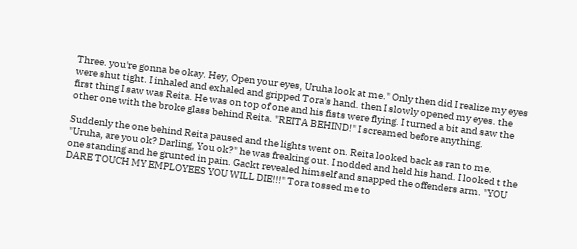Three. you're gonna be okay. Hey, Open your eyes, Uruha look at me." Only then did I realize my eyes were shut tight. I inhaled and exhaled and gripped Tora's hand. then I slowly opened my eyes. the first thing I saw was Reita. He was on top of one and his fists were flying. I turned a bit and saw the other one with the broke glass behind Reita. "REITA BEHIND!" I screamed before anything.

Suddenly the one behind Reita paused and the lights went on. Reita looked back as ran to me. "Uruha, are you ok? Darling, You ok?" he was freaking out. I nodded and held his hand. I looked t the one standing and he grunted in pain. Gackt revealed himself and snapped the offenders arm. "YOU DARE TOUCH MY EMPLOYEES YOU WILL DIE!!!" Tora tossed me to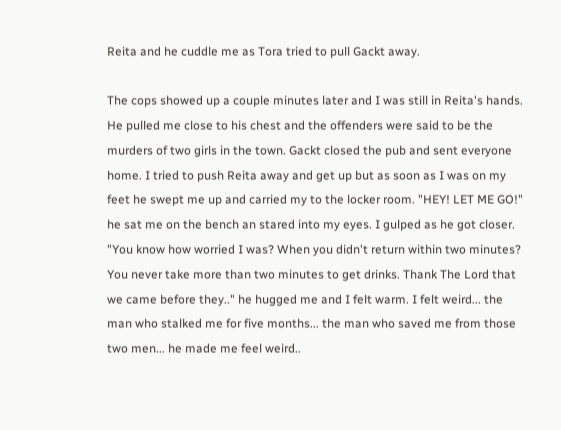Reita and he cuddle me as Tora tried to pull Gackt away.

The cops showed up a couple minutes later and I was still in Reita's hands. He pulled me close to his chest and the offenders were said to be the murders of two girls in the town. Gackt closed the pub and sent everyone home. I tried to push Reita away and get up but as soon as I was on my feet he swept me up and carried my to the locker room. "HEY! LET ME GO!" he sat me on the bench an stared into my eyes. I gulped as he got closer. "You know how worried I was? When you didn't return within two minutes? You never take more than two minutes to get drinks. Thank The Lord that we came before they.." he hugged me and I felt warm. I felt weird... the man who stalked me for five months... the man who saved me from those two men... he made me feel weird..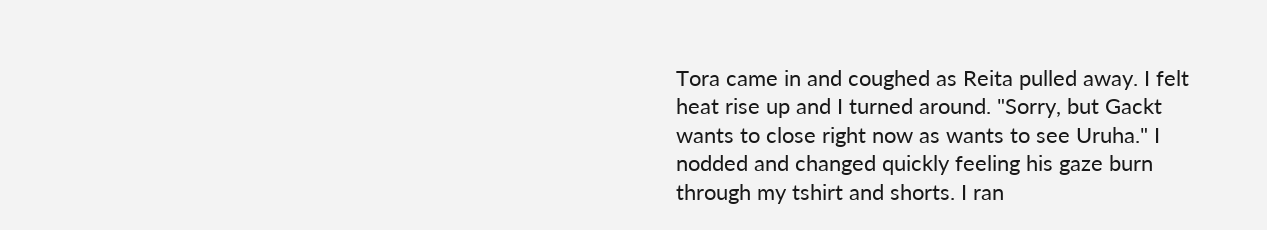Tora came in and coughed as Reita pulled away. I felt heat rise up and I turned around. "Sorry, but Gackt wants to close right now as wants to see Uruha." I nodded and changed quickly feeling his gaze burn through my tshirt and shorts. I ran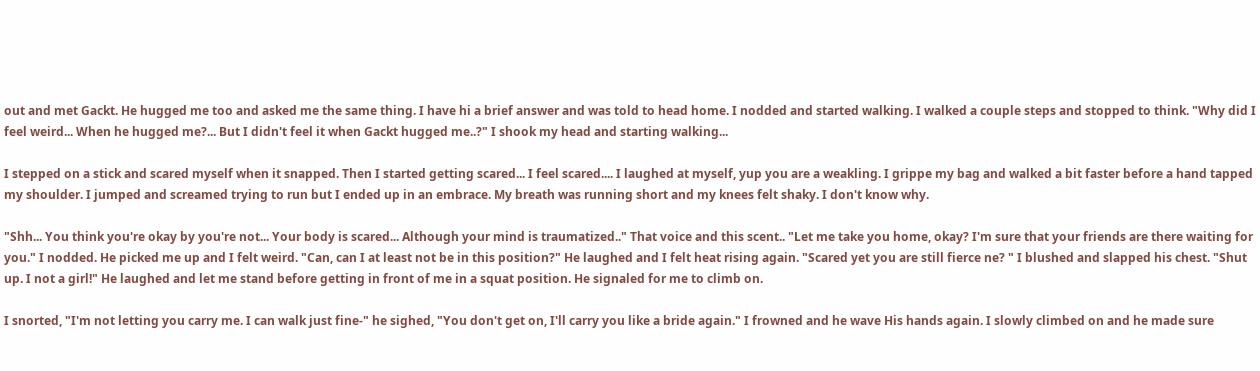out and met Gackt. He hugged me too and asked me the same thing. I have hi a brief answer and was told to head home. I nodded and started walking. I walked a couple steps and stopped to think. "Why did I feel weird... When he hugged me?... But I didn't feel it when Gackt hugged me..?" I shook my head and starting walking...

I stepped on a stick and scared myself when it snapped. Then I started getting scared... I feel scared.... I laughed at myself, yup you are a weakling. I grippe my bag and walked a bit faster before a hand tapped my shoulder. I jumped and screamed trying to run but I ended up in an embrace. My breath was running short and my knees felt shaky. I don't know why.

"Shh... You think you're okay by you're not... Your body is scared... Although your mind is traumatized.." That voice and this scent.. "Let me take you home, okay? I'm sure that your friends are there waiting for you." I nodded. He picked me up and I felt weird. "Can, can I at least not be in this position?" He laughed and I felt heat rising again. "Scared yet you are still fierce ne? " I blushed and slapped his chest. "Shut up. I not a girl!" He laughed and let me stand before getting in front of me in a squat position. He signaled for me to climb on.

I snorted, "I'm not letting you carry me. I can walk just fine-" he sighed, "You don't get on, I'll carry you like a bride again." I frowned and he wave His hands again. I slowly climbed on and he made sure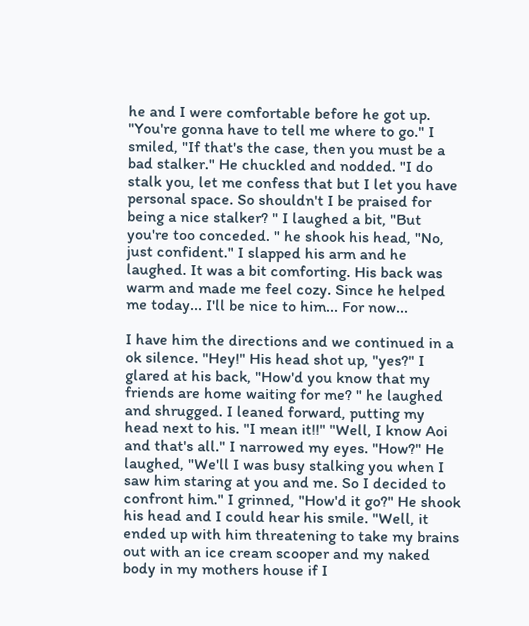he and I were comfortable before he got up. "You're gonna have to tell me where to go." I smiled, "If that's the case, then you must be a bad stalker." He chuckled and nodded. "I do stalk you, let me confess that but I let you have personal space. So shouldn't I be praised for being a nice stalker? " I laughed a bit, "But you're too conceded. " he shook his head, "No, just confident." I slapped his arm and he laughed. It was a bit comforting. His back was warm and made me feel cozy. Since he helped me today... I'll be nice to him... For now...

I have him the directions and we continued in a ok silence. "Hey!" His head shot up, "yes?" I glared at his back, "How'd you know that my friends are home waiting for me? " he laughed and shrugged. I leaned forward, putting my head next to his. "I mean it!!" "Well, I know Aoi and that's all." I narrowed my eyes. "How?" He laughed, "We'll I was busy stalking you when I saw him staring at you and me. So I decided to confront him." I grinned, "How'd it go?" He shook his head and I could hear his smile. "Well, it ended up with him threatening to take my brains out with an ice cream scooper and my naked body in my mothers house if I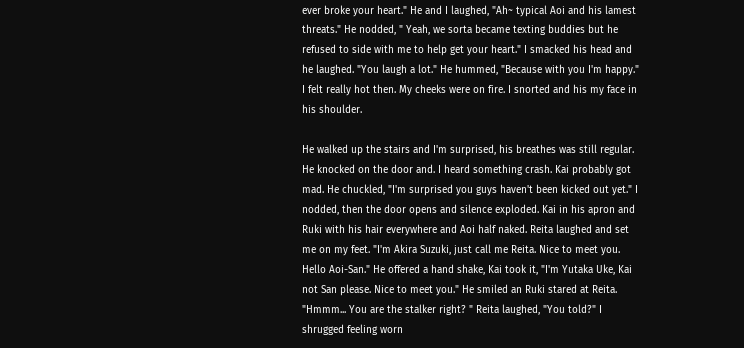ever broke your heart." He and I laughed, "Ah~ typical Aoi and his lamest threats." He nodded, " Yeah, we sorta became texting buddies but he refused to side with me to help get your heart." I smacked his head and he laughed. "You laugh a lot." He hummed, "Because with you I'm happy." I felt really hot then. My cheeks were on fire. I snorted and his my face in his shoulder.

He walked up the stairs and I'm surprised, his breathes was still regular. He knocked on the door and. I heard something crash. Kai probably got mad. He chuckled, "I'm surprised you guys haven't been kicked out yet." I nodded, then the door opens and silence exploded. Kai in his apron and Ruki with his hair everywhere and Aoi half naked. Reita laughed and set me on my feet. "I'm Akira Suzuki, just call me Reita. Nice to meet you. Hello Aoi-San." He offered a hand shake, Kai took it, "I'm Yutaka Uke, Kai not San please. Nice to meet you." He smiled an Ruki stared at Reita. "Hmmm... You are the stalker right? " Reita laughed, "You told?" I shrugged feeling worn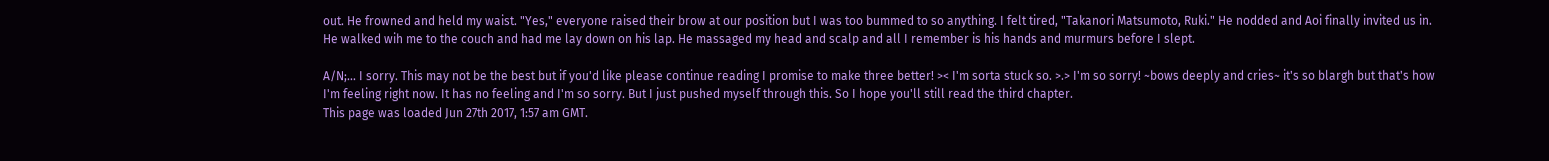out. He frowned and held my waist. "Yes," everyone raised their brow at our position but I was too bummed to so anything. I felt tired, "Takanori Matsumoto, Ruki." He nodded and Aoi finally invited us in. He walked wih me to the couch and had me lay down on his lap. He massaged my head and scalp and all I remember is his hands and murmurs before I slept.

A/N;... I sorry. This may not be the best but if you'd like please continue reading I promise to make three better! >< I'm sorta stuck so. >.> I'm so sorry! ~bows deeply and cries~ it's so blargh but that's how I'm feeling right now. It has no feeling and I'm so sorry. But I just pushed myself through this. So I hope you'll still read the third chapter.
This page was loaded Jun 27th 2017, 1:57 am GMT.